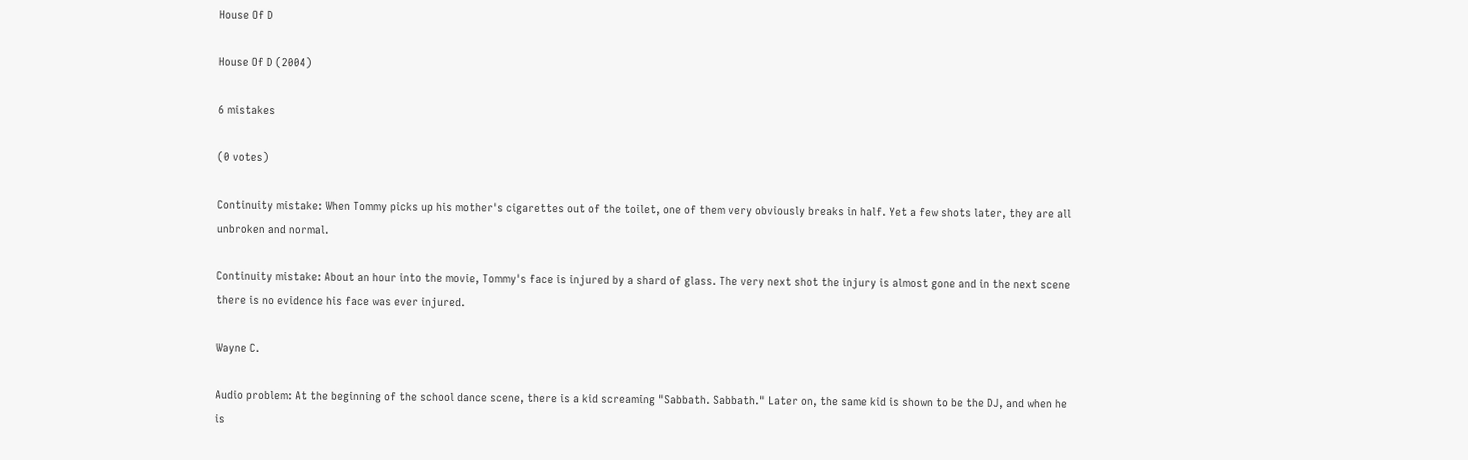House Of D

House Of D (2004)

6 mistakes

(0 votes)

Continuity mistake: When Tommy picks up his mother's cigarettes out of the toilet, one of them very obviously breaks in half. Yet a few shots later, they are all unbroken and normal.

Continuity mistake: About an hour into the movie, Tommy's face is injured by a shard of glass. The very next shot the injury is almost gone and in the next scene there is no evidence his face was ever injured.

Wayne C.

Audio problem: At the beginning of the school dance scene, there is a kid screaming "Sabbath. Sabbath." Later on, the same kid is shown to be the DJ, and when he is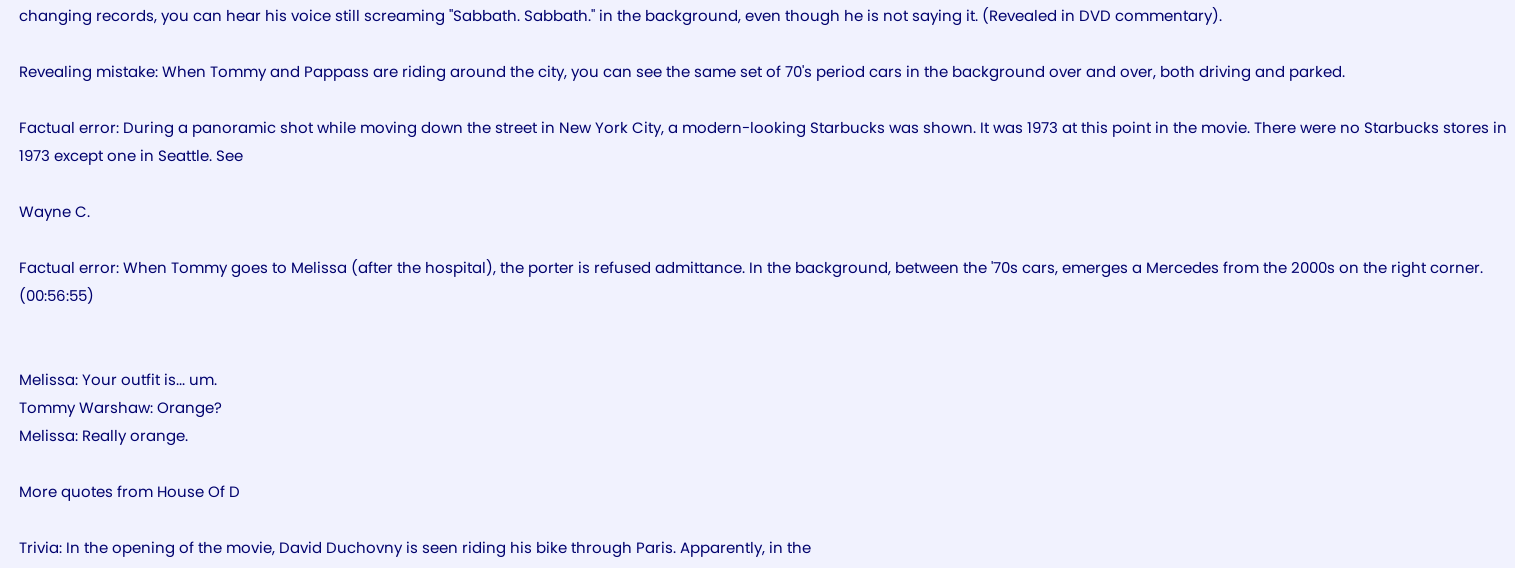changing records, you can hear his voice still screaming "Sabbath. Sabbath." in the background, even though he is not saying it. (Revealed in DVD commentary).

Revealing mistake: When Tommy and Pappass are riding around the city, you can see the same set of 70's period cars in the background over and over, both driving and parked.

Factual error: During a panoramic shot while moving down the street in New York City, a modern-looking Starbucks was shown. It was 1973 at this point in the movie. There were no Starbucks stores in 1973 except one in Seattle. See

Wayne C.

Factual error: When Tommy goes to Melissa (after the hospital), the porter is refused admittance. In the background, between the '70s cars, emerges a Mercedes from the 2000s on the right corner. (00:56:55)


Melissa: Your outfit is... um.
Tommy Warshaw: Orange?
Melissa: Really orange.

More quotes from House Of D

Trivia: In the opening of the movie, David Duchovny is seen riding his bike through Paris. Apparently, in the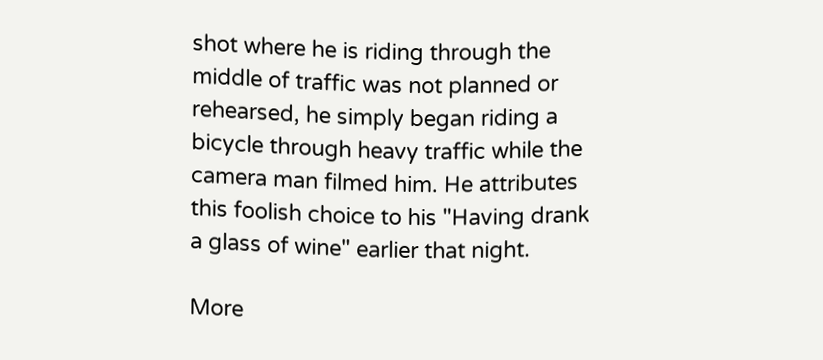shot where he is riding through the middle of traffic was not planned or rehearsed, he simply began riding a bicycle through heavy traffic while the camera man filmed him. He attributes this foolish choice to his "Having drank a glass of wine" earlier that night.

More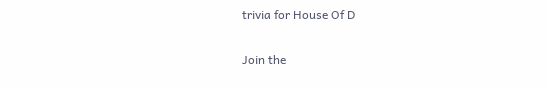trivia for House Of D

Join the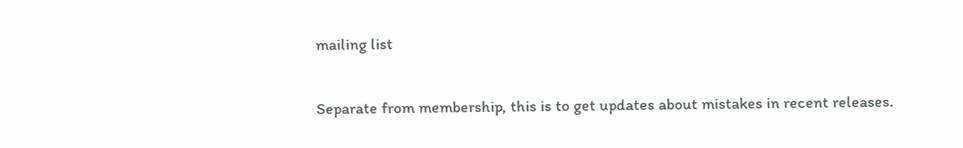mailing list

Separate from membership, this is to get updates about mistakes in recent releases.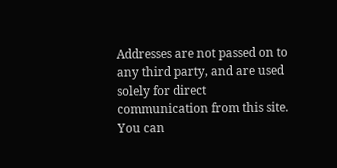Addresses are not passed on to any third party, and are used solely for direct communication from this site. You can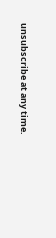unsubscribe at any time.